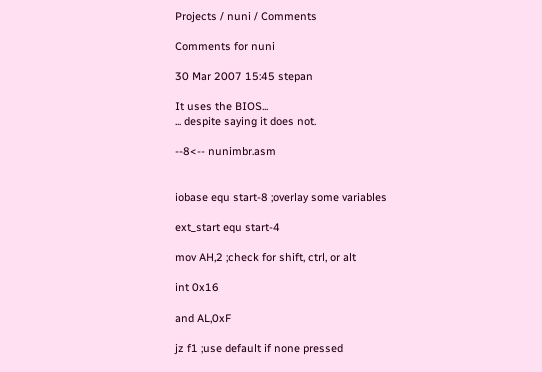Projects / nuni / Comments

Comments for nuni

30 Mar 2007 15:45 stepan

It uses the BIOS...
... despite saying it does not.

--8<-- nunimbr.asm


iobase equ start-8 ;overlay some variables

ext_start equ start-4

mov AH,2 ;check for shift, ctrl, or alt

int 0x16

and AL,0xF

jz f1 ;use default if none pressed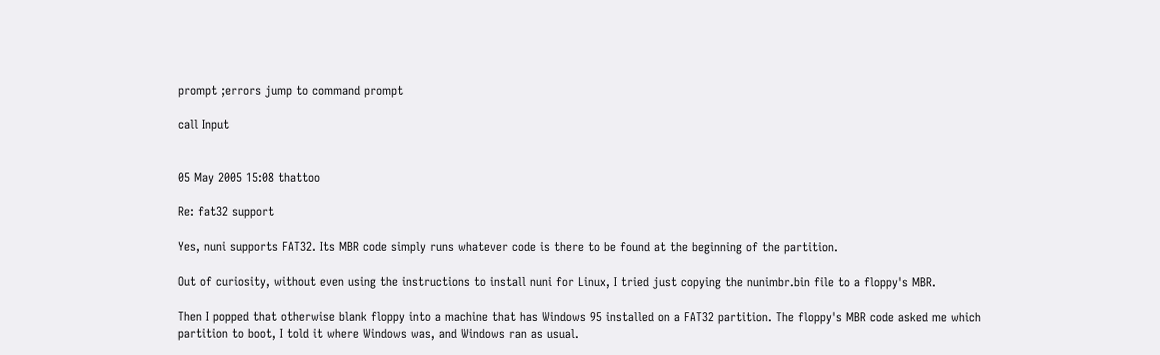prompt ;errors jump to command prompt

call Input


05 May 2005 15:08 thattoo

Re: fat32 support

Yes, nuni supports FAT32. Its MBR code simply runs whatever code is there to be found at the beginning of the partition.

Out of curiosity, without even using the instructions to install nuni for Linux, I tried just copying the nunimbr.bin file to a floppy's MBR.

Then I popped that otherwise blank floppy into a machine that has Windows 95 installed on a FAT32 partition. The floppy's MBR code asked me which partition to boot, I told it where Windows was, and Windows ran as usual.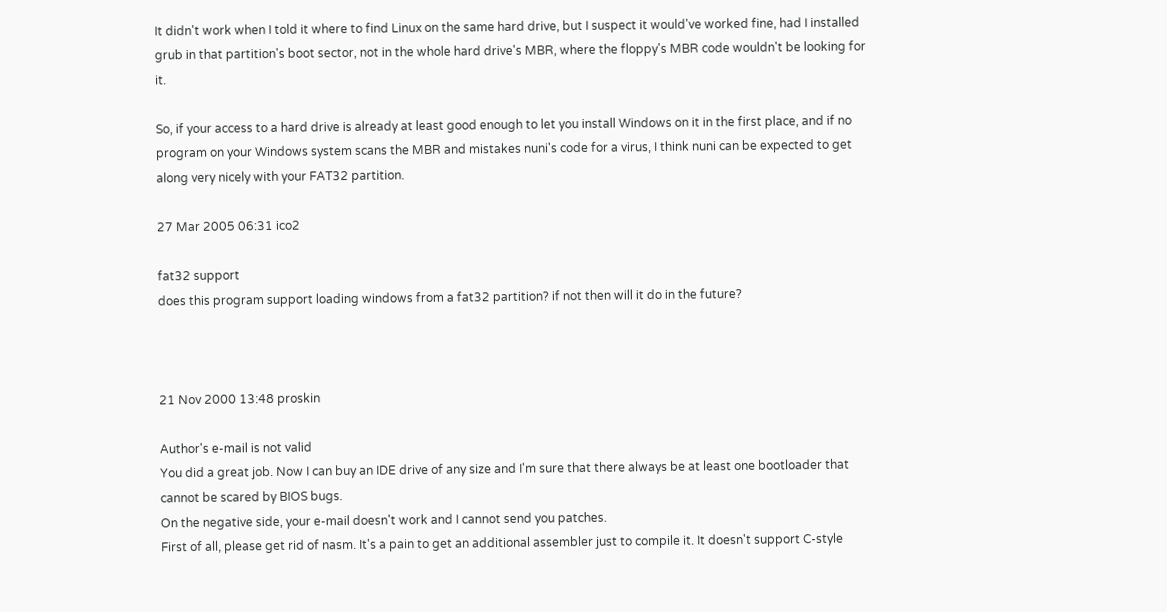It didn't work when I told it where to find Linux on the same hard drive, but I suspect it would've worked fine, had I installed grub in that partition's boot sector, not in the whole hard drive's MBR, where the floppy's MBR code wouldn't be looking for it.

So, if your access to a hard drive is already at least good enough to let you install Windows on it in the first place, and if no program on your Windows system scans the MBR and mistakes nuni's code for a virus, I think nuni can be expected to get along very nicely with your FAT32 partition.

27 Mar 2005 06:31 ico2

fat32 support
does this program support loading windows from a fat32 partition? if not then will it do in the future?



21 Nov 2000 13:48 proskin

Author's e-mail is not valid
You did a great job. Now I can buy an IDE drive of any size and I'm sure that there always be at least one bootloader that cannot be scared by BIOS bugs.
On the negative side, your e-mail doesn't work and I cannot send you patches.
First of all, please get rid of nasm. It's a pain to get an additional assembler just to compile it. It doesn't support C-style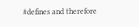#defines and therefore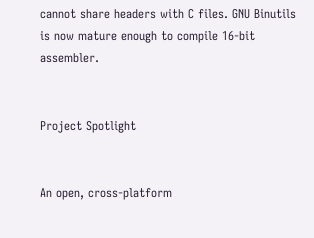cannot share headers with C files. GNU Binutils is now mature enough to compile 16-bit assembler.


Project Spotlight


An open, cross-platform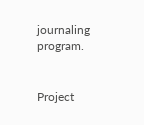journaling program.


Project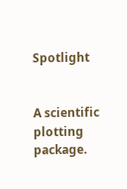Spotlight


A scientific plotting package.